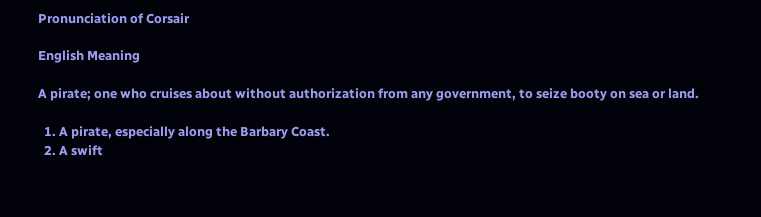Pronunciation of Corsair

English Meaning

A pirate; one who cruises about without authorization from any government, to seize booty on sea or land.

  1. A pirate, especially along the Barbary Coast.
  2. A swift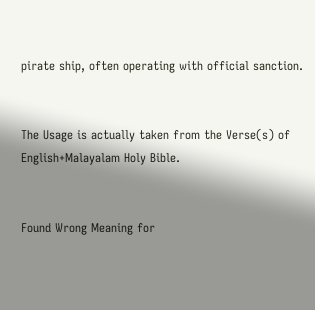pirate ship, often operating with official sanction.


The Usage is actually taken from the Verse(s) of English+Malayalam Holy Bible.


Found Wrong Meaning for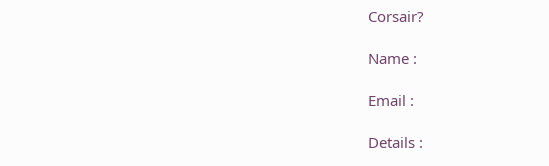Corsair?

Name :

Email :

Details :